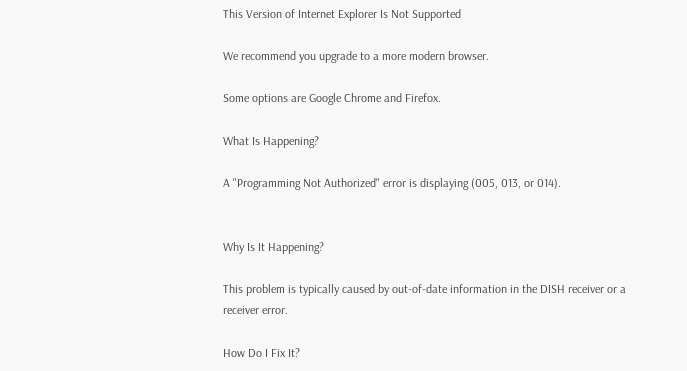This Version of Internet Explorer Is Not Supported

We recommend you upgrade to a more modern browser.

Some options are Google Chrome and Firefox.

What Is Happening?

A "Programming Not Authorized" error is displaying (005, 013, or 014).


Why Is It Happening?

This problem is typically caused by out-of-date information in the DISH receiver or a receiver error.

How Do I Fix It?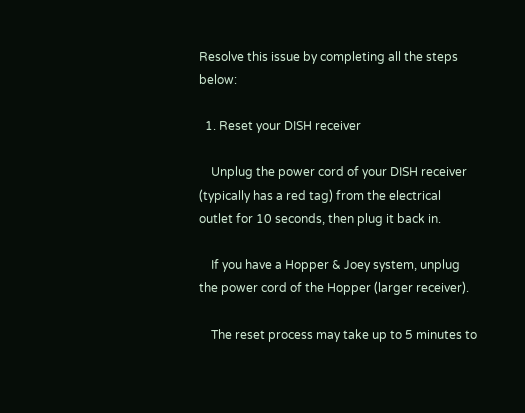Resolve this issue by completing all the steps below:

  1. Reset your DISH receiver

    Unplug the power cord of your DISH receiver (typically has a red tag) from the electrical outlet for 10 seconds, then plug it back in.

    If you have a Hopper & Joey system, unplug the power cord of the Hopper (larger receiver).

    The reset process may take up to 5 minutes to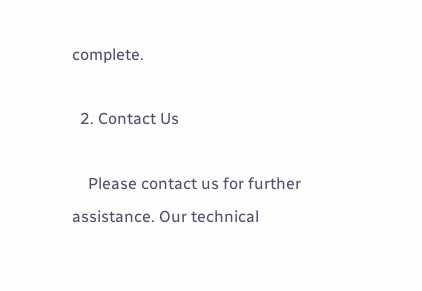complete.

  2. Contact Us

    Please contact us for further assistance. Our technical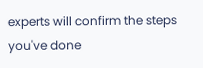experts will confirm the steps you've done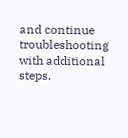and continue troubleshooting with additional steps.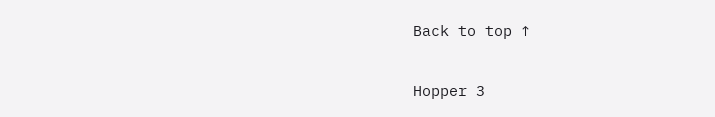Back to top ↑

Hopper 3